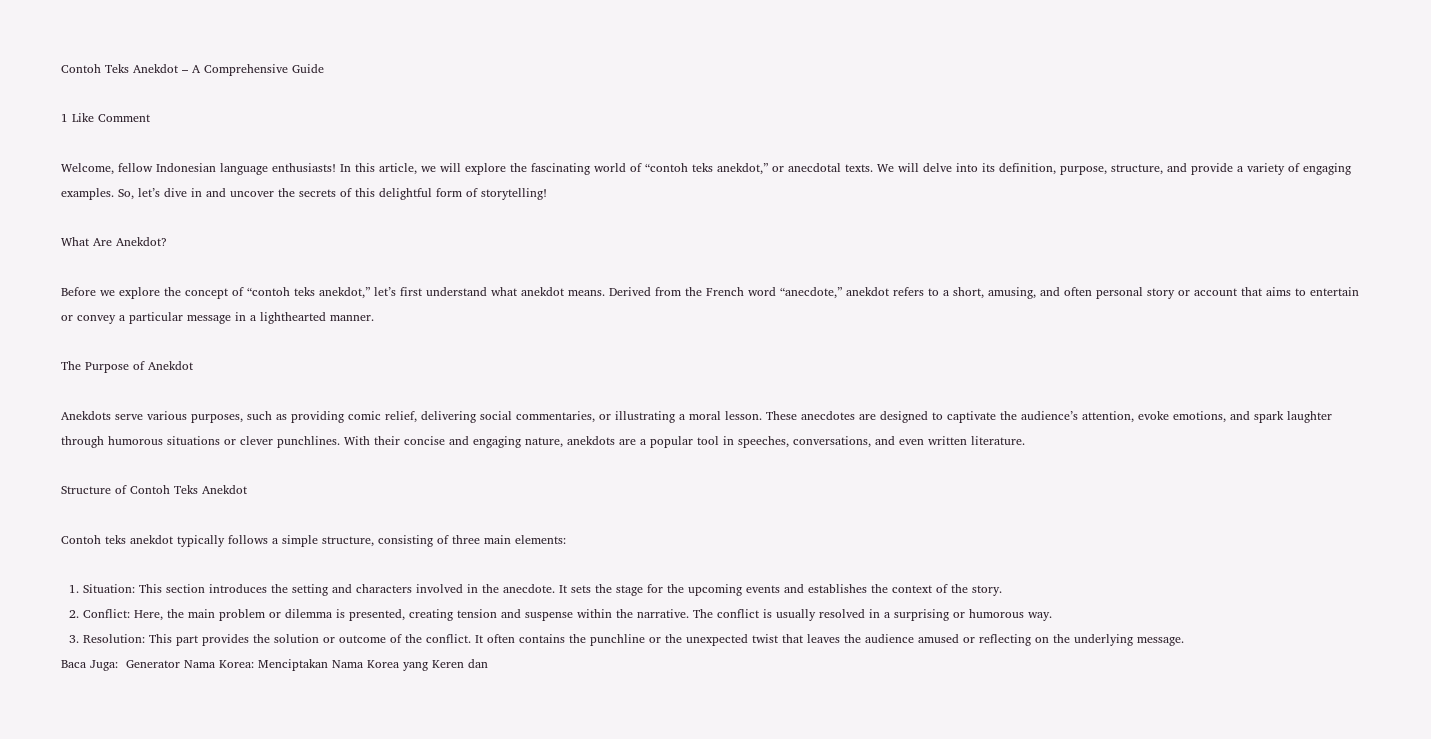Contoh Teks Anekdot – A Comprehensive Guide

1 Like Comment

Welcome, fellow Indonesian language enthusiasts! In this article, we will explore the fascinating world of “contoh teks anekdot,” or anecdotal texts. We will delve into its definition, purpose, structure, and provide a variety of engaging examples. So, let’s dive in and uncover the secrets of this delightful form of storytelling!

What Are Anekdot?

Before we explore the concept of “contoh teks anekdot,” let’s first understand what anekdot means. Derived from the French word “anecdote,” anekdot refers to a short, amusing, and often personal story or account that aims to entertain or convey a particular message in a lighthearted manner.

The Purpose of Anekdot

Anekdots serve various purposes, such as providing comic relief, delivering social commentaries, or illustrating a moral lesson. These anecdotes are designed to captivate the audience’s attention, evoke emotions, and spark laughter through humorous situations or clever punchlines. With their concise and engaging nature, anekdots are a popular tool in speeches, conversations, and even written literature.

Structure of Contoh Teks Anekdot

Contoh teks anekdot typically follows a simple structure, consisting of three main elements:

  1. Situation: This section introduces the setting and characters involved in the anecdote. It sets the stage for the upcoming events and establishes the context of the story.
  2. Conflict: Here, the main problem or dilemma is presented, creating tension and suspense within the narrative. The conflict is usually resolved in a surprising or humorous way.
  3. Resolution: This part provides the solution or outcome of the conflict. It often contains the punchline or the unexpected twist that leaves the audience amused or reflecting on the underlying message.
Baca Juga:  Generator Nama Korea: Menciptakan Nama Korea yang Keren dan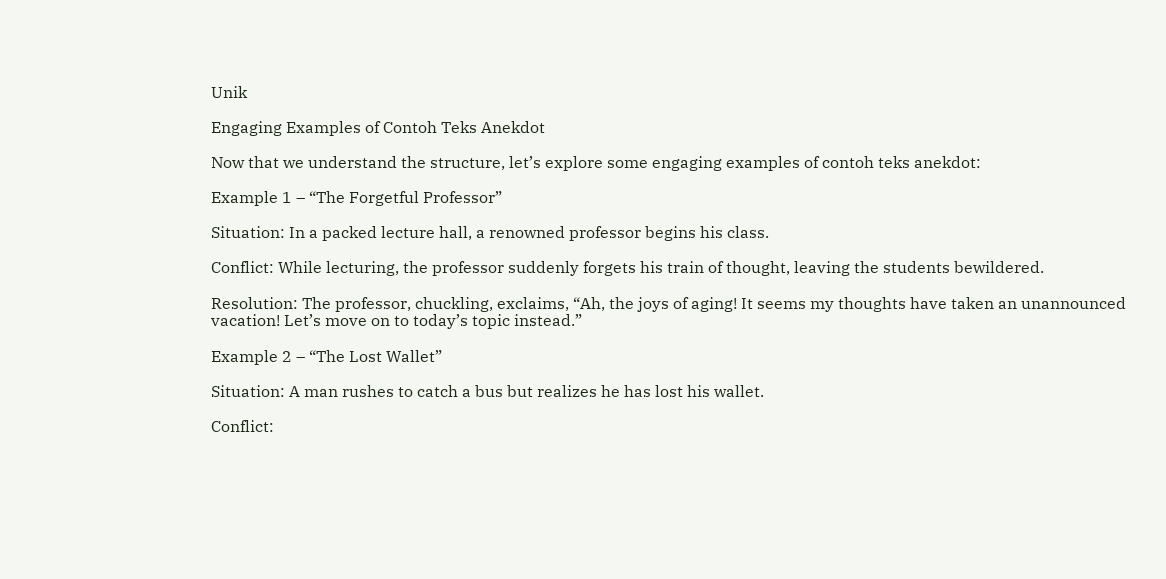Unik

Engaging Examples of Contoh Teks Anekdot

Now that we understand the structure, let’s explore some engaging examples of contoh teks anekdot:

Example 1 – “The Forgetful Professor”

Situation: In a packed lecture hall, a renowned professor begins his class.

Conflict: While lecturing, the professor suddenly forgets his train of thought, leaving the students bewildered.

Resolution: The professor, chuckling, exclaims, “Ah, the joys of aging! It seems my thoughts have taken an unannounced vacation! Let’s move on to today’s topic instead.”

Example 2 – “The Lost Wallet”

Situation: A man rushes to catch a bus but realizes he has lost his wallet.

Conflict: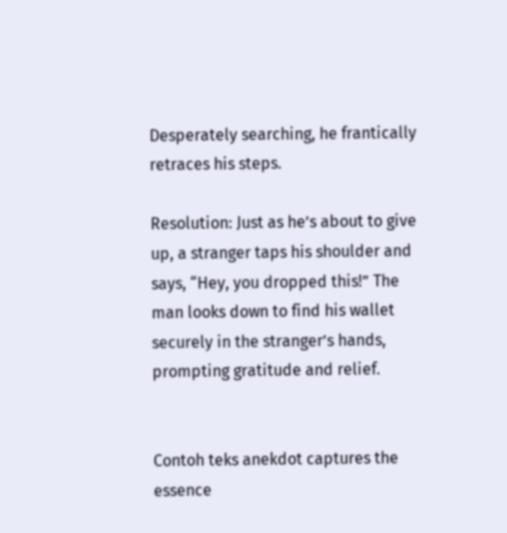Desperately searching, he frantically retraces his steps.

Resolution: Just as he’s about to give up, a stranger taps his shoulder and says, “Hey, you dropped this!” The man looks down to find his wallet securely in the stranger’s hands, prompting gratitude and relief.


Contoh teks anekdot captures the essence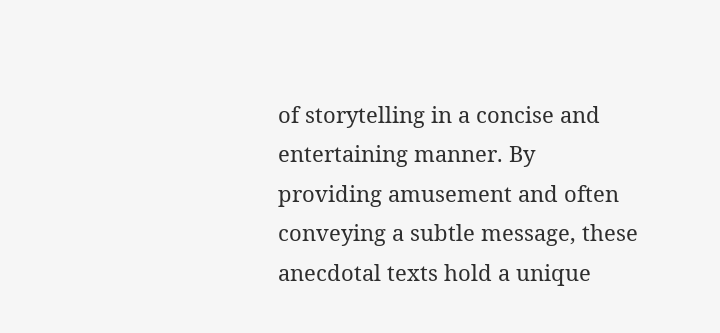of storytelling in a concise and entertaining manner. By providing amusement and often conveying a subtle message, these anecdotal texts hold a unique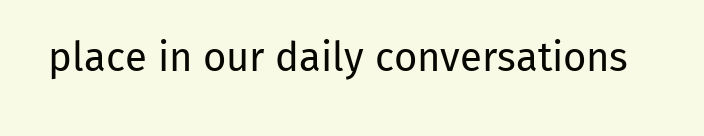place in our daily conversations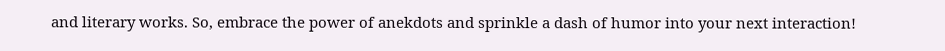and literary works. So, embrace the power of anekdots and sprinkle a dash of humor into your next interaction!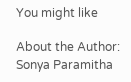You might like

About the Author: Sonya Paramitha